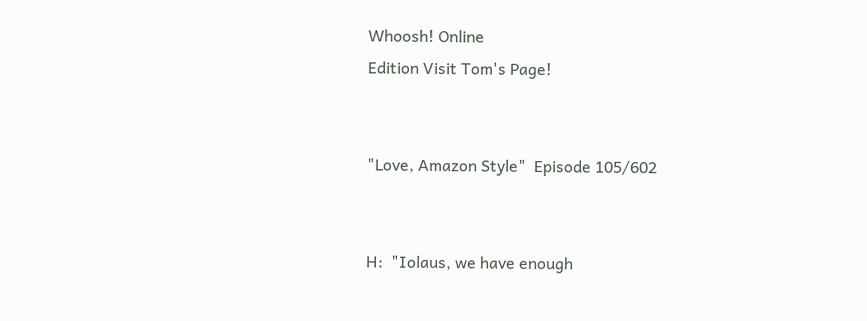Whoosh! Online
Edition Visit Tom's Page!


"Love, Amazon Style"  Episode 105/602


H:  "Iolaus, we have enough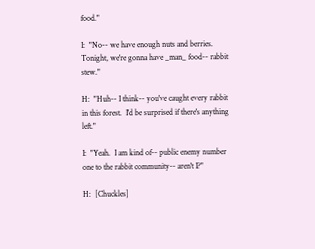food."

I:  "No-- we have enough nuts and berries.  Tonight, we're gonna have _man_ food-- rabbit stew."

H:  "Huh-- I think-- you've caught every rabbit in this forest.  I'd be surprised if there's anything left."

I:  "Yeah.  I am kind of-- public enemy number one to the rabbit community-- aren't I?"

H:  [Chuckles]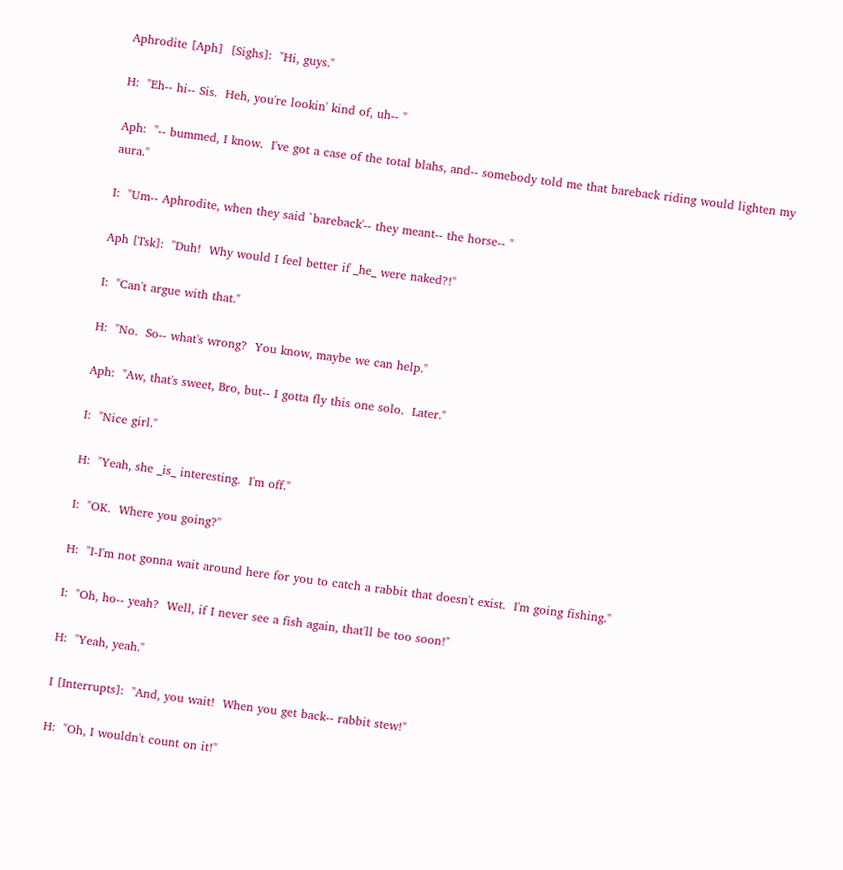Aphrodite [Aph]  [Sighs]:  "Hi, guys."

H:  "Eh-- hi-- Sis.  Heh, you're lookin' kind of, uh-- "

Aph:  "-- bummed, I know.  I've got a case of the total blahs, and-- somebody told me that bareback riding would lighten my aura."

I:  "Um-- Aphrodite, when they said `bareback'-- they meant-- the horse-- "

Aph [Tsk]:  "Duh!  Why would I feel better if _he_ were naked?!"

I:  "Can't argue with that."

H:  "No.  So-- what's wrong?  You know, maybe we can help."

Aph:  "Aw, that's sweet, Bro, but-- I gotta fly this one solo.  Later."

I:  "Nice girl."

H:  "Yeah, she _is_ interesting.  I'm off."

I:  "OK.  Where you going?"

H:  "I-I'm not gonna wait around here for you to catch a rabbit that doesn't exist.  I'm going fishing."

I:  "Oh, ho-- yeah?  Well, if I never see a fish again, that'll be too soon!"

H:  "Yeah, yeah."

I [Interrupts]:  "And, you wait!  When you get back-- rabbit stew!"

H:  "Oh, I wouldn't count on it!"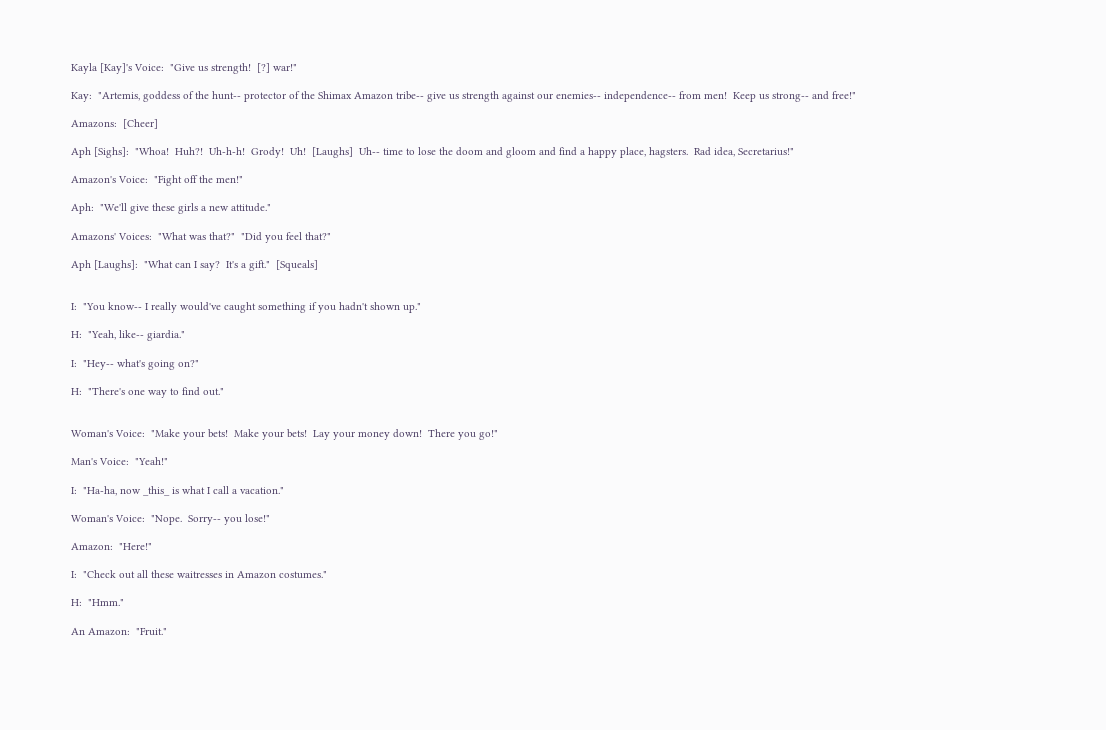Kayla [Kay]'s Voice:  "Give us strength!  [?] war!"

Kay:  "Artemis, goddess of the hunt-- protector of the Shimax Amazon tribe-- give us strength against our enemies-- independence-- from men!  Keep us strong-- and free!"

Amazons:  [Cheer]

Aph [Sighs]:  "Whoa!  Huh?!  Uh-h-h!  Grody!  Uh!  [Laughs]  Uh-- time to lose the doom and gloom and find a happy place, hagsters.  Rad idea, Secretarius!"

Amazon's Voice:  "Fight off the men!"

Aph:  "We'll give these girls a new attitude."

Amazons' Voices:  "What was that?"  "Did you feel that?"

Aph [Laughs]:  "What can I say?  It's a gift."  [Squeals]


I:  "You know-- I really would've caught something if you hadn't shown up."

H:  "Yeah, like-- giardia."

I:  "Hey-- what's going on?"

H:  "There's one way to find out."


Woman's Voice:  "Make your bets!  Make your bets!  Lay your money down!  There you go!"

Man's Voice:  "Yeah!"

I:  "Ha-ha, now _this_ is what I call a vacation."

Woman's Voice:  "Nope.  Sorry-- you lose!"

Amazon:  "Here!"

I:  "Check out all these waitresses in Amazon costumes."

H:  "Hmm."

An Amazon:  "Fruit."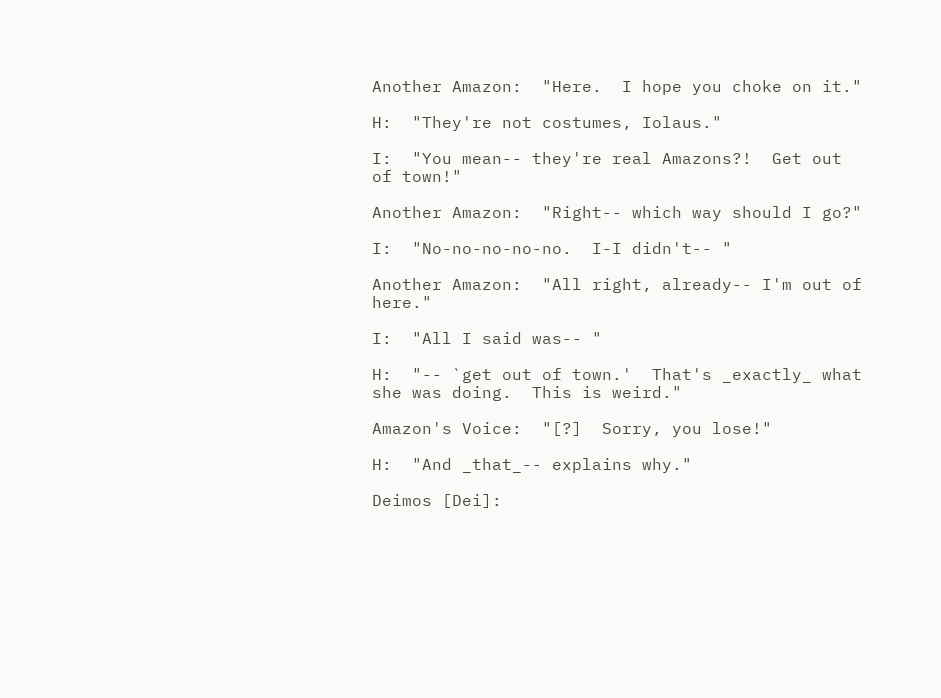Another Amazon:  "Here.  I hope you choke on it."

H:  "They're not costumes, Iolaus."

I:  "You mean-- they're real Amazons?!  Get out of town!"

Another Amazon:  "Right-- which way should I go?"

I:  "No-no-no-no-no.  I-I didn't-- "

Another Amazon:  "All right, already-- I'm out of here."

I:  "All I said was-- "

H:  "-- `get out of town.'  That's _exactly_ what she was doing.  This is weird."

Amazon's Voice:  "[?]  Sorry, you lose!"

H:  "And _that_-- explains why."

Deimos [Dei]: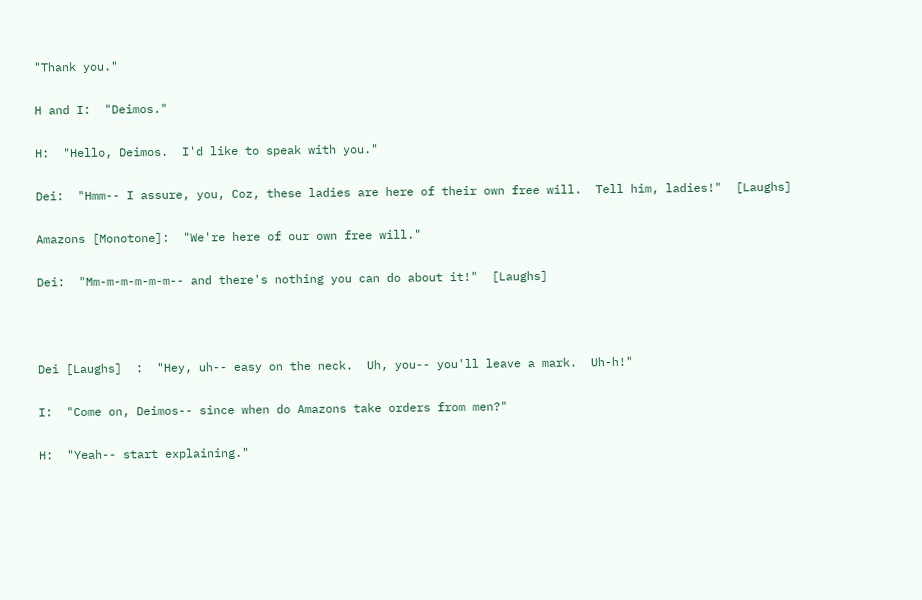"Thank you."

H and I:  "Deimos."

H:  "Hello, Deimos.  I'd like to speak with you."

Dei:  "Hmm-- I assure, you, Coz, these ladies are here of their own free will.  Tell him, ladies!"  [Laughs]

Amazons [Monotone]:  "We're here of our own free will."

Dei:  "Mm-m-m-m-m-m-- and there's nothing you can do about it!"  [Laughs]



Dei [Laughs]  :  "Hey, uh-- easy on the neck.  Uh, you-- you'll leave a mark.  Uh-h!"

I:  "Come on, Deimos-- since when do Amazons take orders from men?"

H:  "Yeah-- start explaining."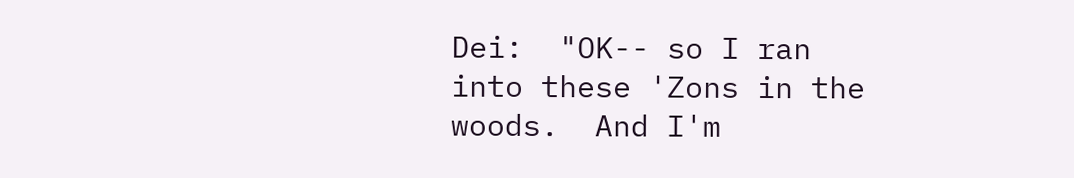Dei:  "OK-- so I ran into these 'Zons in the woods.  And I'm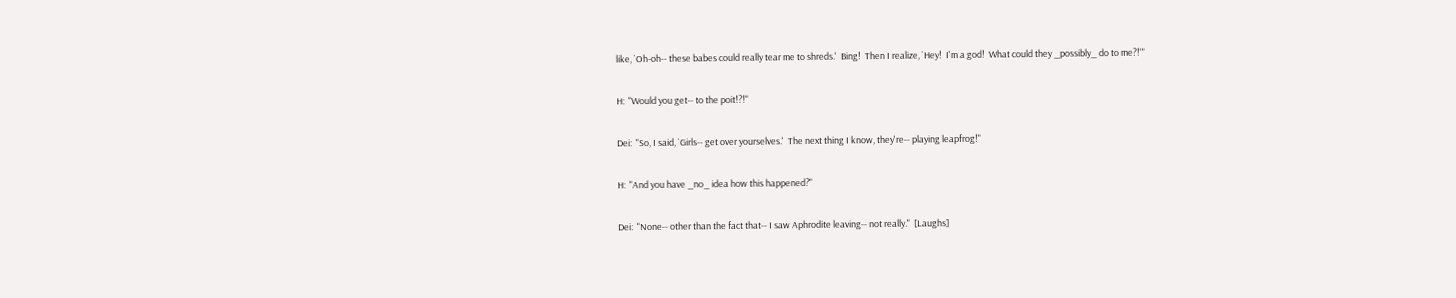like, `Oh-oh-- these babes could really tear me to shreds.'  Bing!  Then I realize, `Hey!  I'm a god!  What could they _possibly_ do to me?!'"

H:  "Would you get-- to the poit!?!"

Dei:  "So, I said, `Girls-- get over yourselves.'  The next thing I know, they're-- playing leapfrog!"

H:  "And you have _no_ idea how this happened?"

Dei:  "None-- other than the fact that-- I saw Aphrodite leaving-- not really."  [Laughs]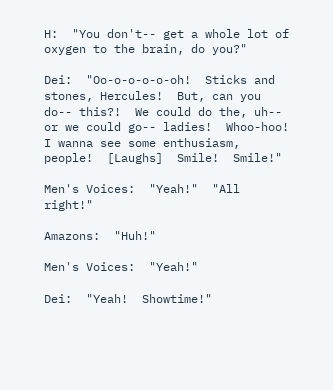H:  "You don't-- get a whole lot of oxygen to the brain, do you?"

Dei:  "Oo-o-o-o-o-oh!  Sticks and stones, Hercules!  But, can you do-- this?!  We could do the, uh-- or we could go-- ladies!  Whoo-hoo!  I wanna see some enthusiasm, people!  [Laughs]  Smile!  Smile!"

Men's Voices:  "Yeah!"  "All right!"

Amazons:  "Huh!"

Men's Voices:  "Yeah!"

Dei:  "Yeah!  Showtime!"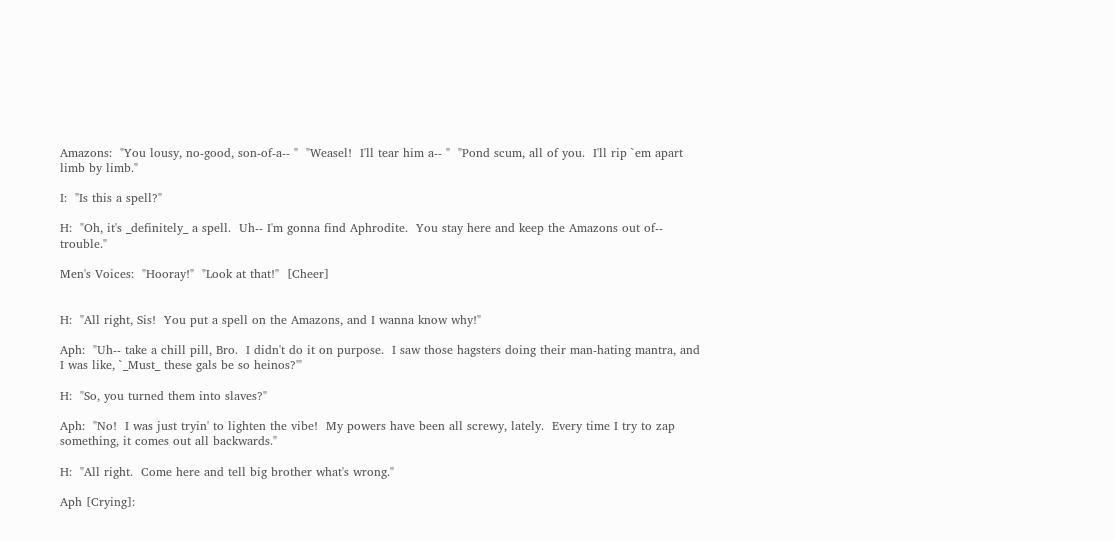Amazons:  "You lousy, no-good, son-of-a-- "  "Weasel!  I'll tear him a-- "  "Pond scum, all of you.  I'll rip `em apart limb by limb."

I:  "Is this a spell?"

H:  "Oh, it's _definitely_ a spell.  Uh-- I'm gonna find Aphrodite.  You stay here and keep the Amazons out of-- trouble."

Men's Voices:  "Hooray!"  "Look at that!"  [Cheer]


H:  "All right, Sis!  You put a spell on the Amazons, and I wanna know why!"

Aph:  "Uh-- take a chill pill, Bro.  I didn't do it on purpose.  I saw those hagsters doing their man-hating mantra, and I was like, `_Must_ these gals be so heinos?'"

H:  "So, you turned them into slaves?"

Aph:  "No!  I was just tryin' to lighten the vibe!  My powers have been all screwy, lately.  Every time I try to zap something, it comes out all backwards."

H:  "All right.  Come here and tell big brother what's wrong."

Aph [Crying]: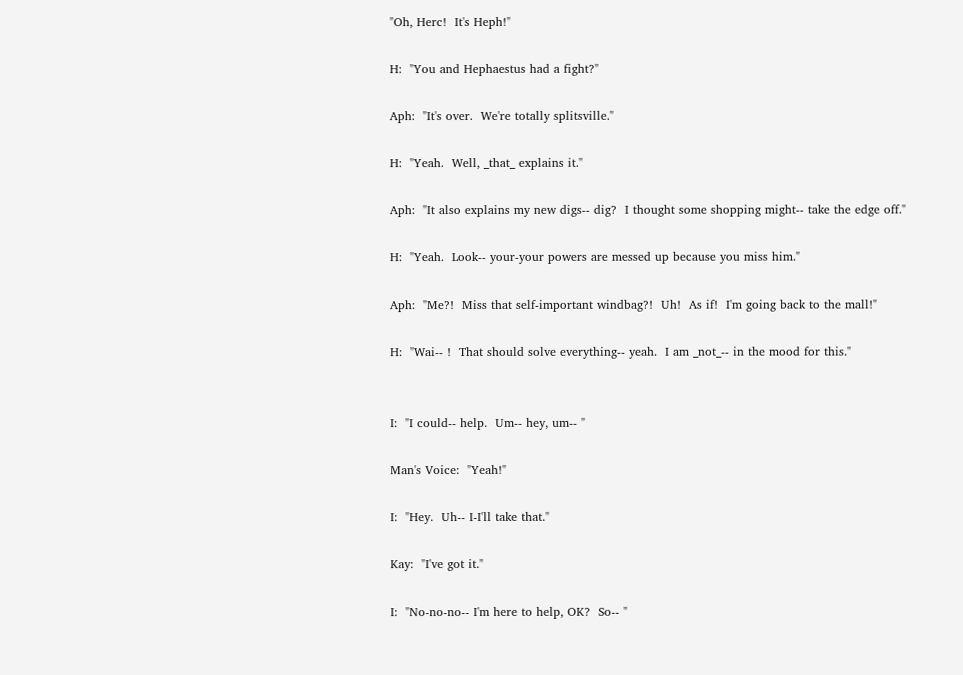"Oh, Herc!  It's Heph!"

H:  "You and Hephaestus had a fight?"

Aph:  "It's over.  We're totally splitsville."

H:  "Yeah.  Well, _that_ explains it."

Aph:  "It also explains my new digs-- dig?  I thought some shopping might-- take the edge off."

H:  "Yeah.  Look-- your-your powers are messed up because you miss him."

Aph:  "Me?!  Miss that self-important windbag?!  Uh!  As if!  I'm going back to the mall!"

H:  "Wai-- !  That should solve everything-- yeah.  I am _not_-- in the mood for this."


I:  "I could-- help.  Um-- hey, um-- "

Man's Voice:  "Yeah!"

I:  "Hey.  Uh-- I-I'll take that."

Kay:  "I've got it."

I:  "No-no-no-- I'm here to help, OK?  So-- "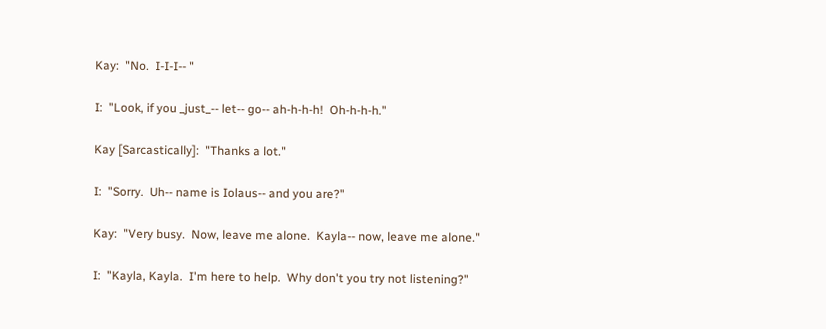Kay:  "No.  I-I-I-- "

I:  "Look, if you _just_-- let-- go-- ah-h-h-h!  Oh-h-h-h."

Kay [Sarcastically]:  "Thanks a lot."

I:  "Sorry.  Uh-- name is Iolaus-- and you are?"

Kay:  "Very busy.  Now, leave me alone.  Kayla-- now, leave me alone."

I:  "Kayla, Kayla.  I'm here to help.  Why don't you try not listening?"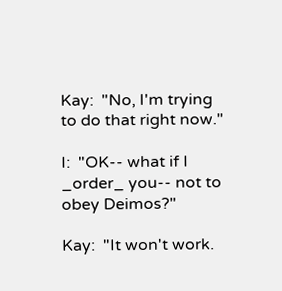Kay:  "No, I'm trying to do that right now."

I:  "OK-- what if I _order_ you-- not to obey Deimos?"

Kay:  "It won't work.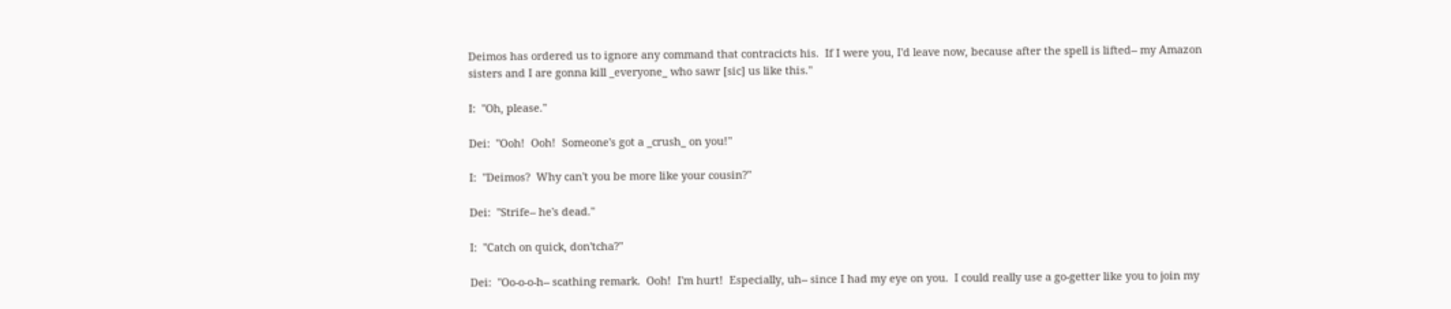Deimos has ordered us to ignore any command that contracicts his.  If I were you, I'd leave now, because after the spell is lifted-- my Amazon sisters and I are gonna kill _everyone_ who sawr [sic] us like this."

I:  "Oh, please."

Dei:  "Ooh!  Ooh!  Someone's got a _crush_ on you!"

I:  "Deimos?  Why can't you be more like your cousin?"

Dei:  "Strife-- he's dead."

I:  "Catch on quick, don'tcha?"

Dei:  "Oo-o-o-h-- scathing remark.  Ooh!  I'm hurt!  Especially, uh-- since I had my eye on you.  I could really use a go-getter like you to join my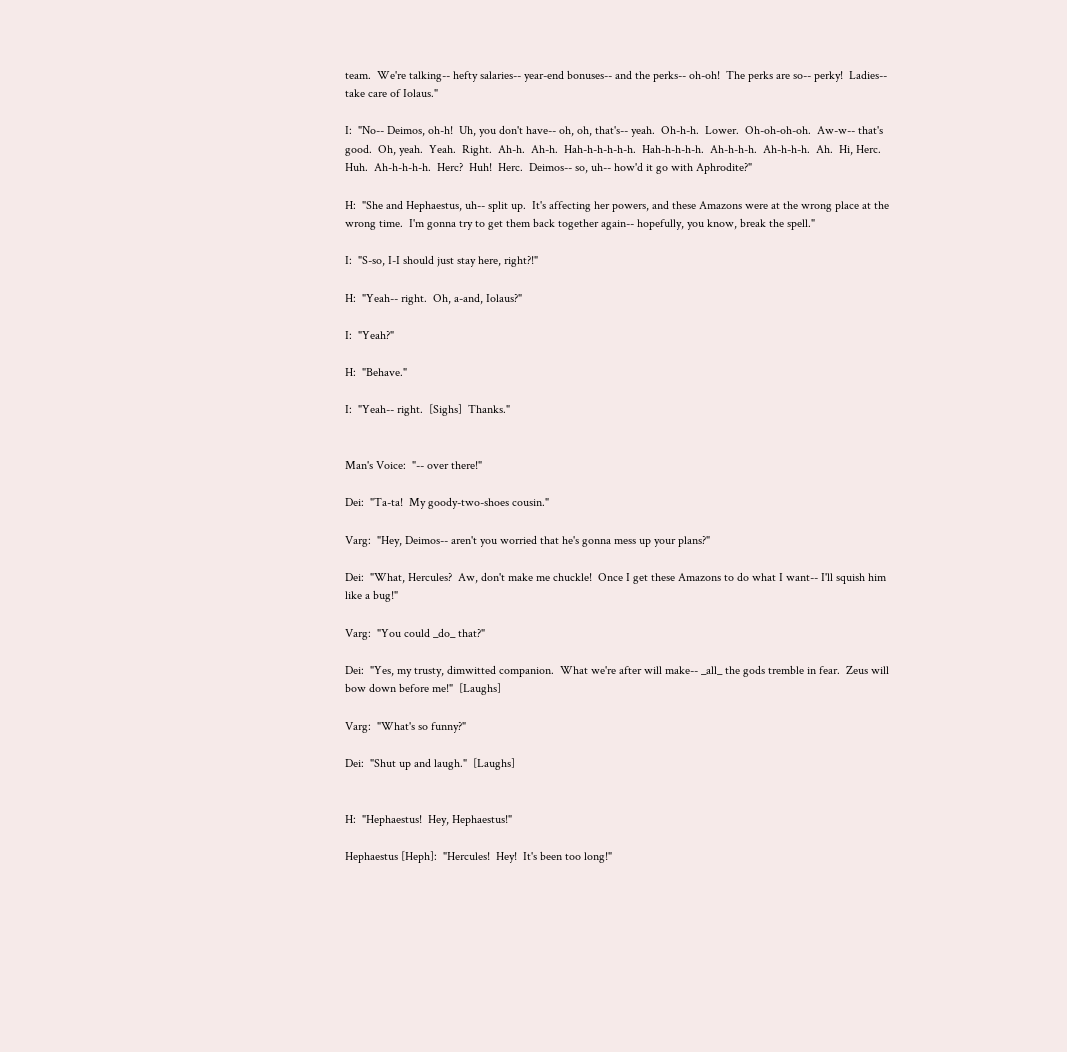team.  We're talking-- hefty salaries-- year-end bonuses-- and the perks-- oh-oh!  The perks are so-- perky!  Ladies-- take care of Iolaus."

I:  "No-- Deimos, oh-h!  Uh, you don't have-- oh, oh, that's-- yeah.  Oh-h-h.  Lower.  Oh-oh-oh-oh.  Aw-w-- that's good.  Oh, yeah.  Yeah.  Right.  Ah-h.  Ah-h.  Hah-h-h-h-h-h.  Hah-h-h-h-h.  Ah-h-h-h.  Ah-h-h-h.  Ah.  Hi, Herc.  Huh.  Ah-h-h-h-h.  Herc?  Huh!  Herc.  Deimos-- so, uh-- how'd it go with Aphrodite?"

H:  "She and Hephaestus, uh-- split up.  It's affecting her powers, and these Amazons were at the wrong place at the wrong time.  I'm gonna try to get them back together again-- hopefully, you know, break the spell."

I:  "S-so, I-I should just stay here, right?!"

H:  "Yeah-- right.  Oh, a-and, Iolaus?"

I:  "Yeah?"

H:  "Behave."

I:  "Yeah-- right.  [Sighs]  Thanks."


Man's Voice:  "-- over there!"

Dei:  "Ta-ta!  My goody-two-shoes cousin."

Varg:  "Hey, Deimos-- aren't you worried that he's gonna mess up your plans?"

Dei:  "What, Hercules?  Aw, don't make me chuckle!  Once I get these Amazons to do what I want-- I'll squish him like a bug!"

Varg:  "You could _do_ that?"

Dei:  "Yes, my trusty, dimwitted companion.  What we're after will make-- _all_ the gods tremble in fear.  Zeus will bow down before me!"  [Laughs]

Varg:  "What's so funny?"

Dei:  "Shut up and laugh."  [Laughs]


H:  "Hephaestus!  Hey, Hephaestus!"

Hephaestus [Heph]:  "Hercules!  Hey!  It's been too long!"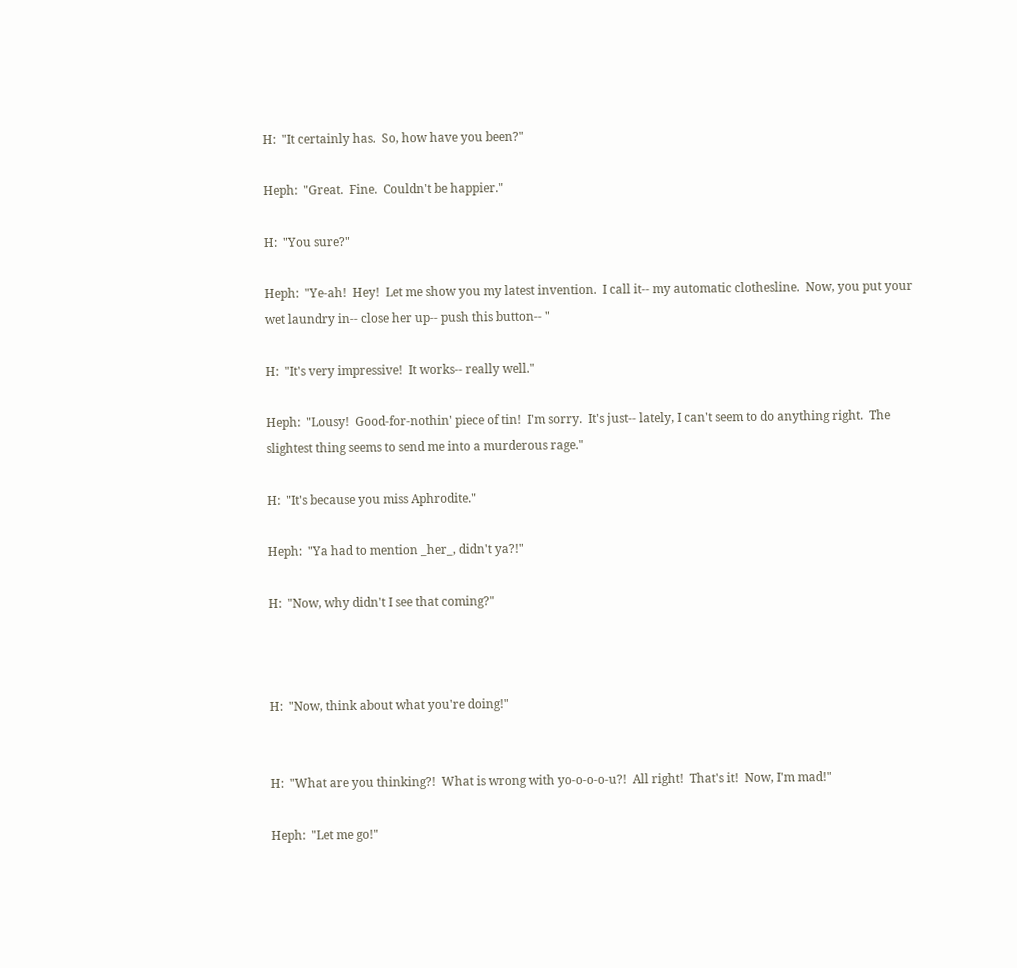H:  "It certainly has.  So, how have you been?"

Heph:  "Great.  Fine.  Couldn't be happier."

H:  "You sure?"

Heph:  "Ye-ah!  Hey!  Let me show you my latest invention.  I call it-- my automatic clothesline.  Now, you put your wet laundry in-- close her up-- push this button-- "

H:  "It's very impressive!  It works-- really well."

Heph:  "Lousy!  Good-for-nothin' piece of tin!  I'm sorry.  It's just-- lately, I can't seem to do anything right.  The slightest thing seems to send me into a murderous rage."

H:  "It's because you miss Aphrodite."

Heph:  "Ya had to mention _her_, didn't ya?!"

H:  "Now, why didn't I see that coming?"



H:  "Now, think about what you're doing!"


H:  "What are you thinking?!  What is wrong with yo-o-o-o-u?!  All right!  That's it!  Now, I'm mad!"

Heph:  "Let me go!"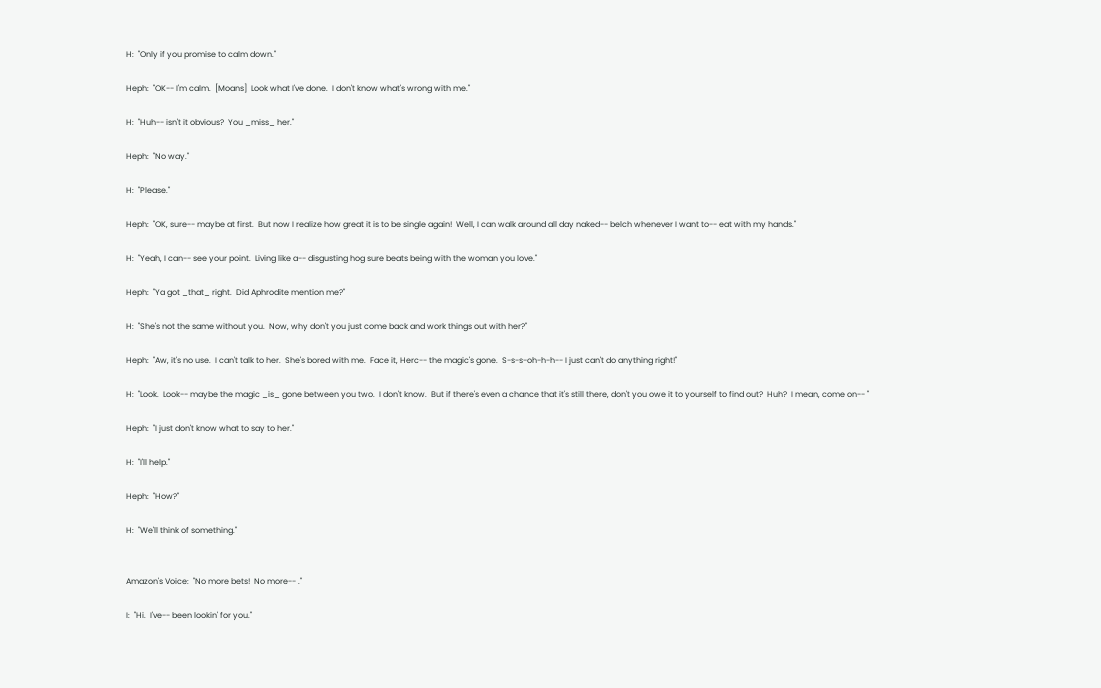H:  "Only if you promise to calm down."

Heph:  "OK-- I'm calm.  [Moans]  Look what I've done.  I don't know what's wrong with me."

H:  "Huh-- isn't it obvious?  You _miss_ her."

Heph:  "No way."

H:  "Please."

Heph:  "OK, sure-- maybe at first.  But now I realize how great it is to be single again!  Well, I can walk around all day naked-- belch whenever I want to-- eat with my hands."

H:  "Yeah, I can-- see your point.  Living like a-- disgusting hog sure beats being with the woman you love."

Heph:  "Ya got _that_ right.  Did Aphrodite mention me?"

H:  "She's not the same without you.  Now, why don't you just come back and work things out with her?"

Heph:  "Aw, it's no use.  I can't talk to her.  She's bored with me.  Face it, Herc-- the magic's gone.  S-s-s-oh-h-h-- I just can't do anything right!"

H:  "Look.  Look-- maybe the magic _is_ gone between you two.  I don't know.  But if there's even a chance that it's still there, don't you owe it to yourself to find out?  Huh?  I mean, come on-- "

Heph:  "I just don't know what to say to her."

H:  "I'll help."

Heph:  "How?"

H:  "We'll think of something."


Amazon's Voice:  "No more bets!  No more-- ."

I:  "Hi.  I've-- been lookin' for you."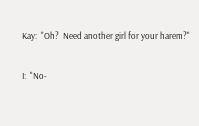Kay:  "Oh?  Need another girl for your harem?"

I:  "No-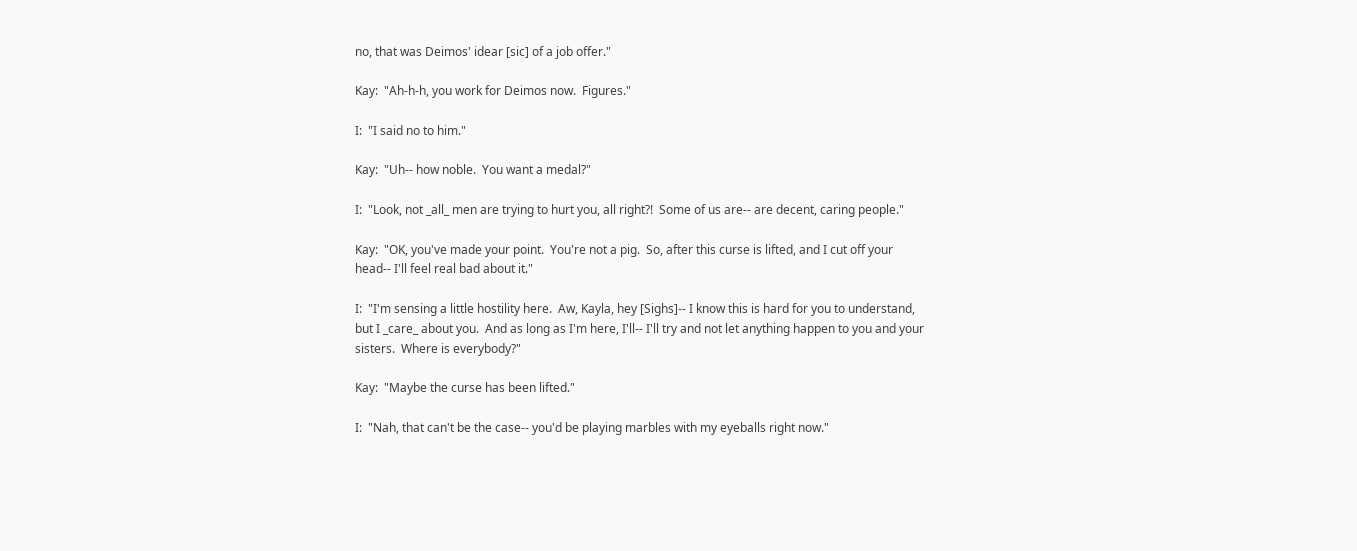no, that was Deimos' idear [sic] of a job offer."

Kay:  "Ah-h-h, you work for Deimos now.  Figures."

I:  "I said no to him."

Kay:  "Uh-- how noble.  You want a medal?"

I:  "Look, not _all_ men are trying to hurt you, all right?!  Some of us are-- are decent, caring people."

Kay:  "OK, you've made your point.  You're not a pig.  So, after this curse is lifted, and I cut off your head-- I'll feel real bad about it."

I:  "I'm sensing a little hostility here.  Aw, Kayla, hey [Sighs]-- I know this is hard for you to understand, but I _care_ about you.  And as long as I'm here, I'll-- I'll try and not let anything happen to you and your sisters.  Where is everybody?"

Kay:  "Maybe the curse has been lifted."

I:  "Nah, that can't be the case-- you'd be playing marbles with my eyeballs right now."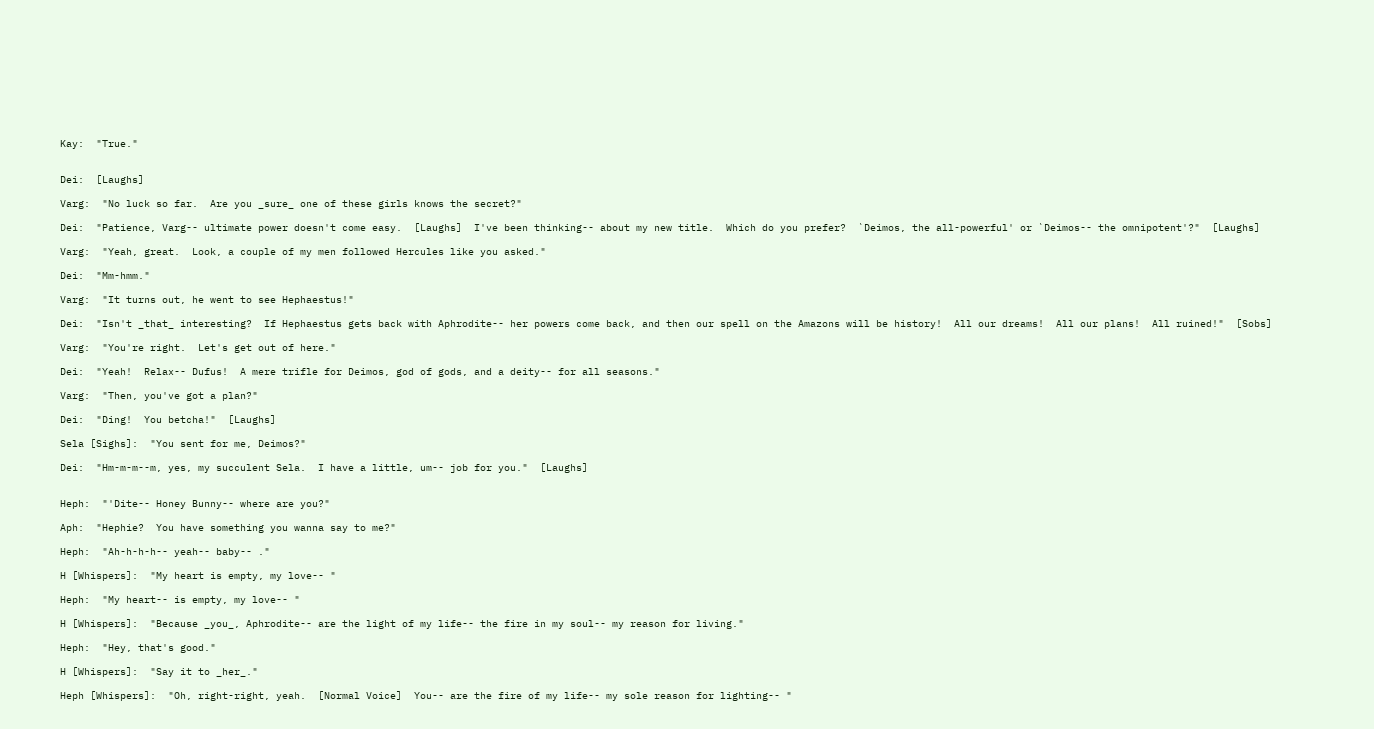Kay:  "True."


Dei:  [Laughs]

Varg:  "No luck so far.  Are you _sure_ one of these girls knows the secret?"

Dei:  "Patience, Varg-- ultimate power doesn't come easy.  [Laughs]  I've been thinking-- about my new title.  Which do you prefer?  `Deimos, the all-powerful' or `Deimos-- the omnipotent'?"  [Laughs]

Varg:  "Yeah, great.  Look, a couple of my men followed Hercules like you asked."

Dei:  "Mm-hmm."

Varg:  "It turns out, he went to see Hephaestus!"

Dei:  "Isn't _that_ interesting?  If Hephaestus gets back with Aphrodite-- her powers come back, and then our spell on the Amazons will be history!  All our dreams!  All our plans!  All ruined!"  [Sobs]

Varg:  "You're right.  Let's get out of here."

Dei:  "Yeah!  Relax-- Dufus!  A mere trifle for Deimos, god of gods, and a deity-- for all seasons."

Varg:  "Then, you've got a plan?"

Dei:  "Ding!  You betcha!"  [Laughs]

Sela [Sighs]:  "You sent for me, Deimos?"

Dei:  "Hm-m-m--m, yes, my succulent Sela.  I have a little, um-- job for you."  [Laughs]


Heph:  "'Dite-- Honey Bunny-- where are you?"

Aph:  "Hephie?  You have something you wanna say to me?"

Heph:  "Ah-h-h-h-- yeah-- baby-- ."

H [Whispers]:  "My heart is empty, my love-- "

Heph:  "My heart-- is empty, my love-- "

H [Whispers]:  "Because _you_, Aphrodite-- are the light of my life-- the fire in my soul-- my reason for living."

Heph:  "Hey, that's good."

H [Whispers]:  "Say it to _her_."

Heph [Whispers]:  "Oh, right-right, yeah.  [Normal Voice]  You-- are the fire of my life-- my sole reason for lighting-- "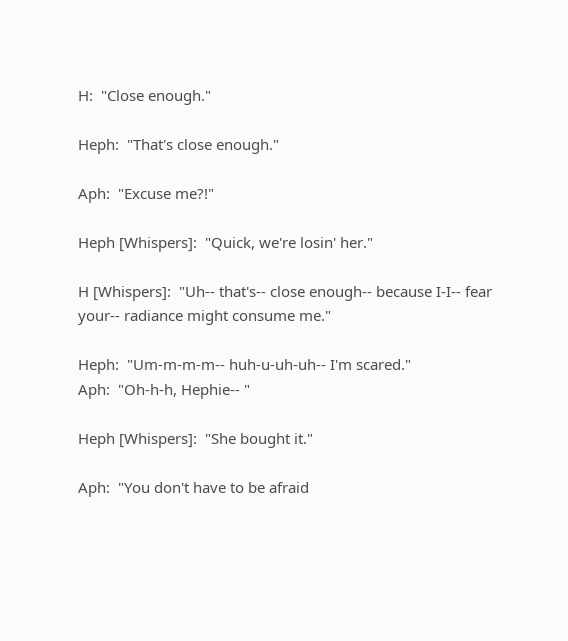H:  "Close enough."

Heph:  "That's close enough."

Aph:  "Excuse me?!"

Heph [Whispers]:  "Quick, we're losin' her."

H [Whispers]:  "Uh-- that's-- close enough-- because I-I-- fear your-- radiance might consume me."

Heph:  "Um-m-m-m-- huh-u-uh-uh-- I'm scared."
Aph:  "Oh-h-h, Hephie-- "

Heph [Whispers]:  "She bought it."

Aph:  "You don't have to be afraid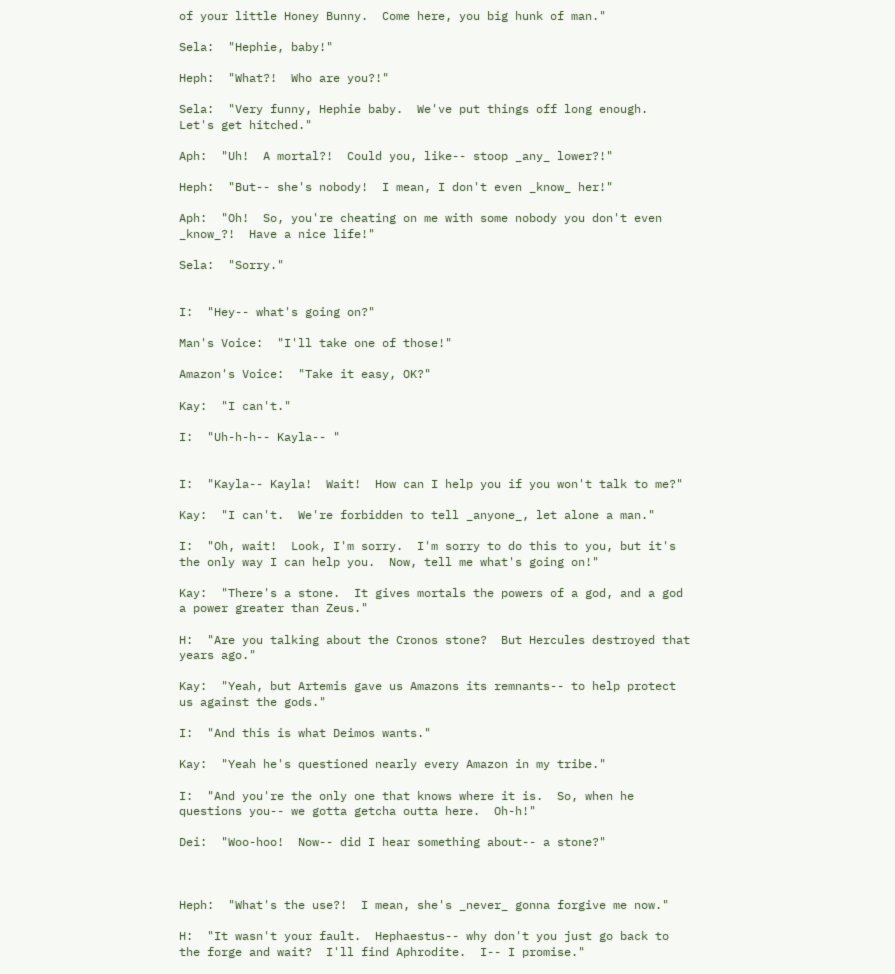of your little Honey Bunny.  Come here, you big hunk of man."

Sela:  "Hephie, baby!"

Heph:  "What?!  Who are you?!"

Sela:  "Very funny, Hephie baby.  We've put things off long enough.  Let's get hitched."

Aph:  "Uh!  A mortal?!  Could you, like-- stoop _any_ lower?!"

Heph:  "But-- she's nobody!  I mean, I don't even _know_ her!"

Aph:  "Oh!  So, you're cheating on me with some nobody you don't even _know_?!  Have a nice life!"

Sela:  "Sorry."


I:  "Hey-- what's going on?"

Man's Voice:  "I'll take one of those!"

Amazon's Voice:  "Take it easy, OK?"

Kay:  "I can't."

I:  "Uh-h-h-- Kayla-- "


I:  "Kayla-- Kayla!  Wait!  How can I help you if you won't talk to me?"

Kay:  "I can't.  We're forbidden to tell _anyone_, let alone a man."

I:  "Oh, wait!  Look, I'm sorry.  I'm sorry to do this to you, but it's the only way I can help you.  Now, tell me what's going on!"

Kay:  "There's a stone.  It gives mortals the powers of a god, and a god a power greater than Zeus."

H:  "Are you talking about the Cronos stone?  But Hercules destroyed that years ago."

Kay:  "Yeah, but Artemis gave us Amazons its remnants-- to help protect us against the gods."

I:  "And this is what Deimos wants."

Kay:  "Yeah he's questioned nearly every Amazon in my tribe."

I:  "And you're the only one that knows where it is.  So, when he questions you-- we gotta getcha outta here.  Oh-h!"

Dei:  "Woo-hoo!  Now-- did I hear something about-- a stone?"



Heph:  "What's the use?!  I mean, she's _never_ gonna forgive me now."

H:  "It wasn't your fault.  Hephaestus-- why don't you just go back to the forge and wait?  I'll find Aphrodite.  I-- I promise."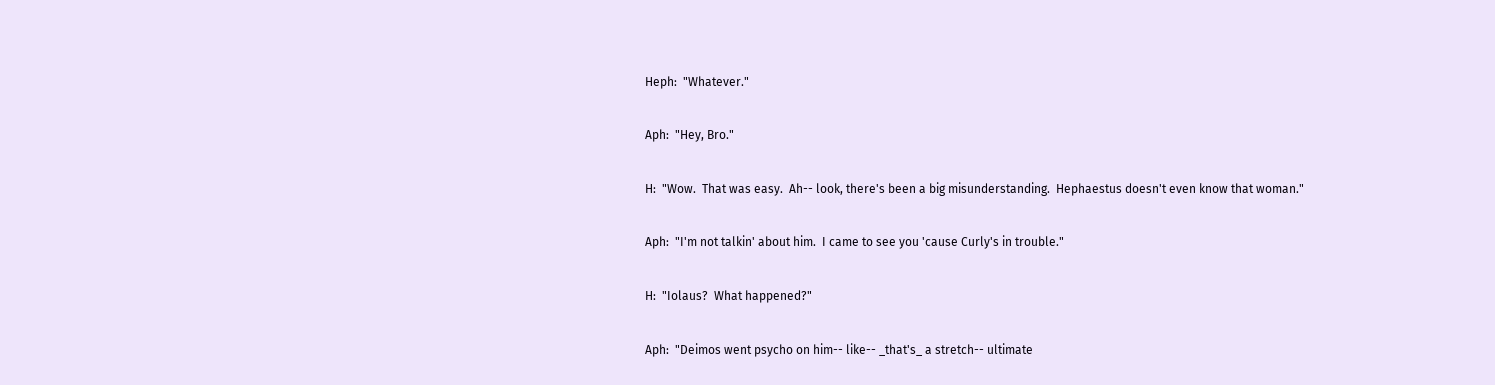Heph:  "Whatever."

Aph:  "Hey, Bro."

H:  "Wow.  That was easy.  Ah-- look, there's been a big misunderstanding.  Hephaestus doesn't even know that woman."

Aph:  "I'm not talkin' about him.  I came to see you 'cause Curly's in trouble."

H:  "Iolaus?  What happened?"

Aph:  "Deimos went psycho on him-- like-- _that's_ a stretch-- ultimate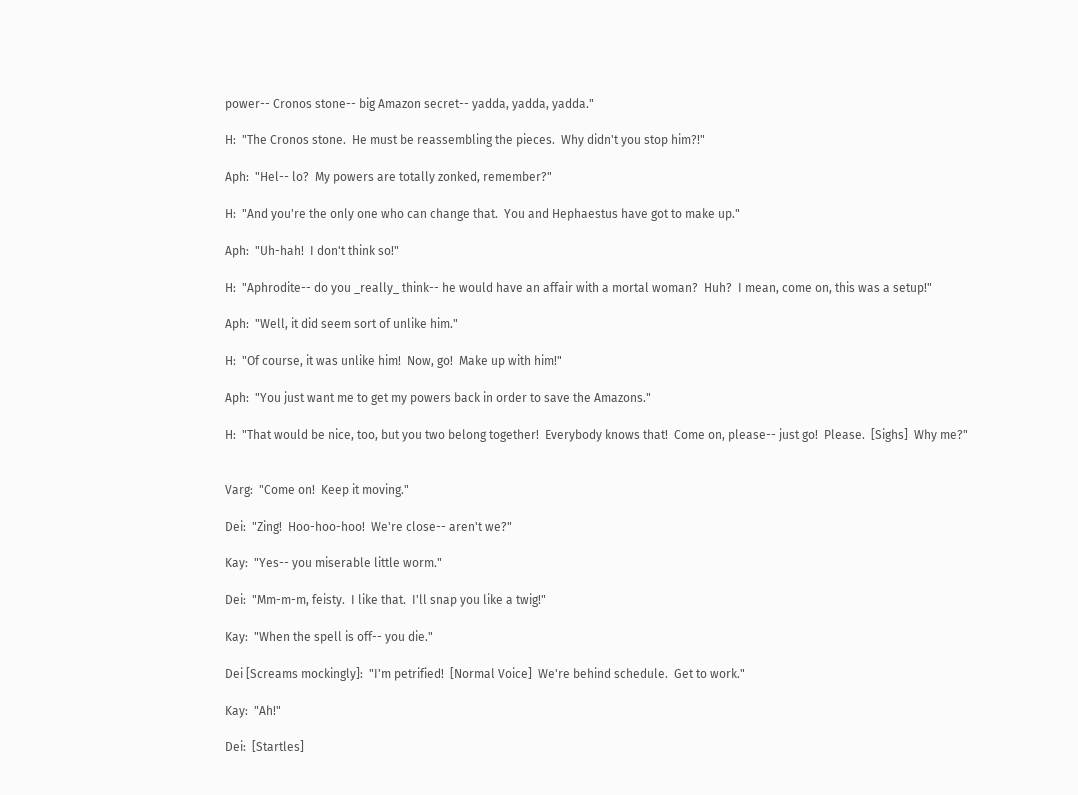power-- Cronos stone-- big Amazon secret-- yadda, yadda, yadda."

H:  "The Cronos stone.  He must be reassembling the pieces.  Why didn't you stop him?!"

Aph:  "Hel-- lo?  My powers are totally zonked, remember?"

H:  "And you're the only one who can change that.  You and Hephaestus have got to make up."

Aph:  "Uh-hah!  I don't think so!"

H:  "Aphrodite-- do you _really_ think-- he would have an affair with a mortal woman?  Huh?  I mean, come on, this was a setup!"

Aph:  "Well, it did seem sort of unlike him."

H:  "Of course, it was unlike him!  Now, go!  Make up with him!"

Aph:  "You just want me to get my powers back in order to save the Amazons."

H:  "That would be nice, too, but you two belong together!  Everybody knows that!  Come on, please-- just go!  Please.  [Sighs]  Why me?"


Varg:  "Come on!  Keep it moving."

Dei:  "Zing!  Hoo-hoo-hoo!  We're close-- aren't we?"

Kay:  "Yes-- you miserable little worm."

Dei:  "Mm-m-m, feisty.  I like that.  I'll snap you like a twig!"

Kay:  "When the spell is off-- you die."

Dei [Screams mockingly]:  "I'm petrified!  [Normal Voice]  We're behind schedule.  Get to work."

Kay:  "Ah!"

Dei:  [Startles]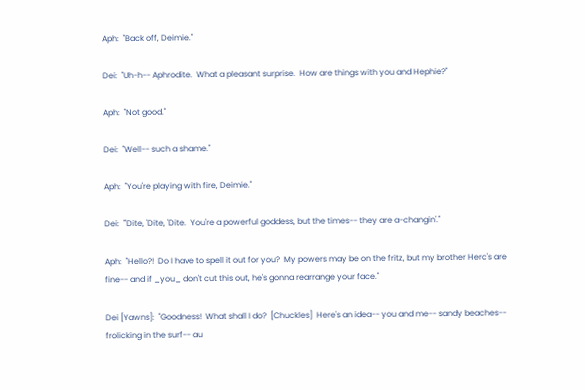Aph:  "Back off, Deimie."

Dei:  "Uh-h-- Aphrodite.  What a pleasant surprise.  How are things with you and Hephie?"

Aph:  "Not good."

Dei:  "Well-- such a shame."

Aph:  "You're playing with fire, Deimie."

Dei:  "'Dite, 'Dite, 'Dite.  You're a powerful goddess, but the times-- they are a-changin'."

Aph:  "Hello?!  Do I have to spell it out for you?  My powers may be on the fritz, but my brother Herc's are fine-- and if _you_ don't cut this out, he's gonna rearrange your face."

Dei [Yawns]:  "Goodness!  What shall I do?  [Chuckles]  Here's an idea-- you and me-- sandy beaches-- frolicking in the surf-- au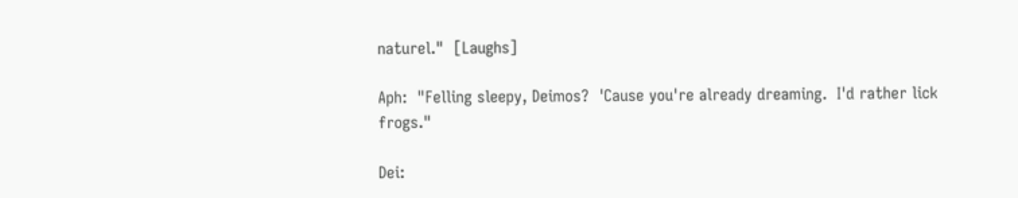naturel."  [Laughs]

Aph:  "Felling sleepy, Deimos?  'Cause you're already dreaming.  I'd rather lick frogs."

Dei: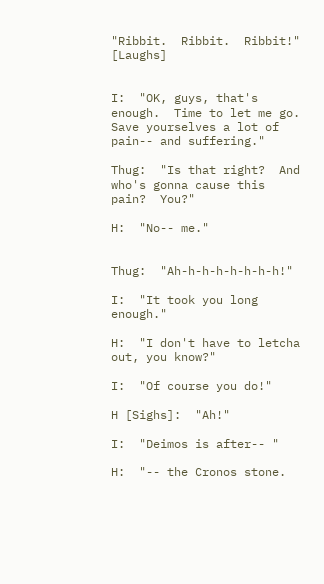"Ribbit.  Ribbit.  Ribbit!"  [Laughs]


I:  "OK, guys, that's enough.  Time to let me go.  Save yourselves a lot of pain-- and suffering."

Thug:  "Is that right?  And who's gonna cause this pain?  You?"

H:  "No-- me."


Thug:  "Ah-h-h-h-h-h-h-h!"

I:  "It took you long enough."

H:  "I don't have to letcha out, you know?"

I:  "Of course you do!"

H [Sighs]:  "Ah!"

I:  "Deimos is after-- "

H:  "-- the Cronos stone.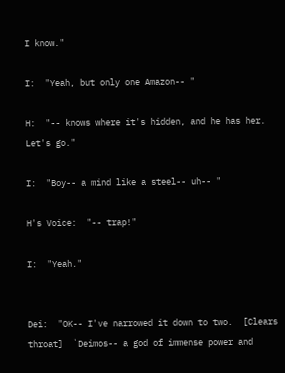I know."

I:  "Yeah, but only one Amazon-- "

H:  "-- knows where it's hidden, and he has her.  Let's go."

I:  "Boy-- a mind like a steel-- uh-- "

H's Voice:  "-- trap!"

I:  "Yeah."


Dei:  "OK-- I've narrowed it down to two.  [Clears throat]  `Deimos-- a god of immense power and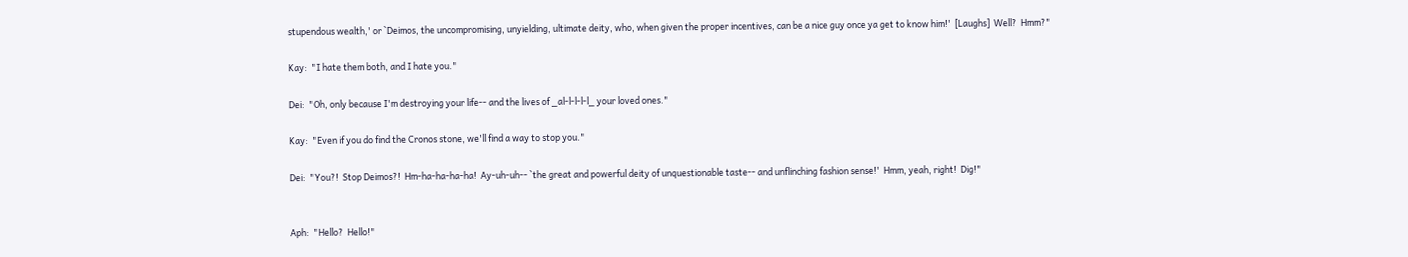stupendous wealth,' or `Deimos, the uncompromising, unyielding, ultimate deity, who, when given the proper incentives, can be a nice guy once ya get to know him!'  [Laughs]  Well?  Hmm?"

Kay:  "I hate them both, and I hate you."

Dei:  "Oh, only because I'm destroying your life-- and the lives of _al-l-l-l-l_ your loved ones."

Kay:  "Even if you do find the Cronos stone, we'll find a way to stop you."

Dei:  "You?!  Stop Deimos?!  Hm-ha-ha-ha-ha!  Ay-uh-uh-- `the great and powerful deity of unquestionable taste-- and unflinching fashion sense!'  Hmm, yeah, right!  Dig!"


Aph:  "Hello?  Hello!"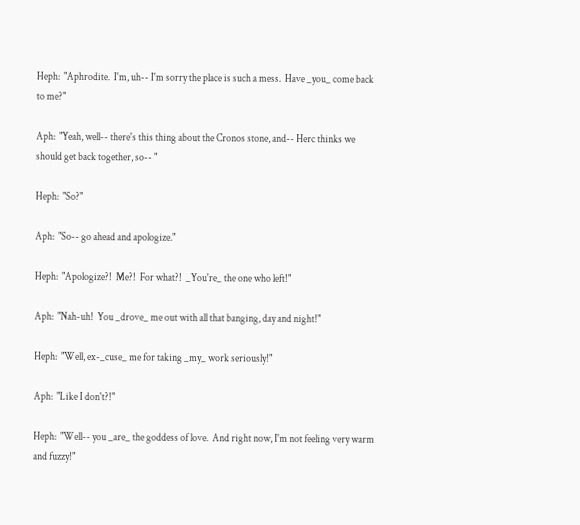Heph:  "Aphrodite.  I'm, uh-- I'm sorry the place is such a mess.  Have _you_ come back to me?"

Aph:  "Yeah, well-- there's this thing about the Cronos stone, and-- Herc thinks we should get back together, so-- "

Heph:  "So?"

Aph:  "So-- go ahead and apologize."

Heph:  "Apologize?!  Me?!  For what?!  _You're_ the one who left!"

Aph:  "Nah-uh!  You _drove_ me out with all that banging, day and night!"

Heph:  "Well, ex-_cuse_ me for taking _my_ work seriously!"

Aph:  "Like I don't?!"

Heph:  "Well-- you _are_ the goddess of love.  And right now, I'm not feeling very warm and fuzzy!"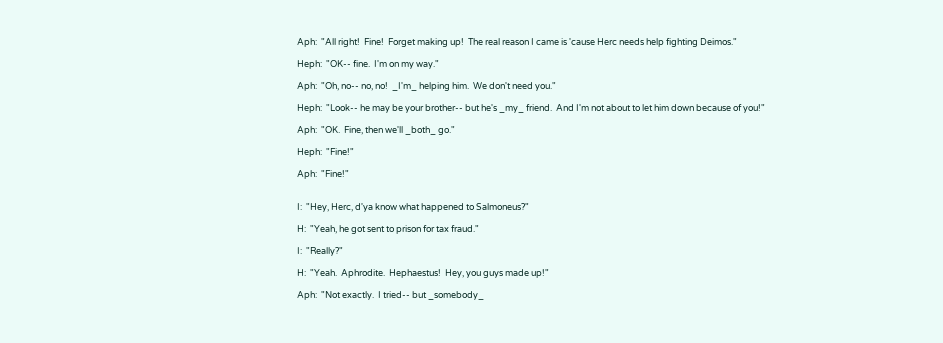Aph:  "All right!  Fine!  Forget making up!  The real reason I came is 'cause Herc needs help fighting Deimos."

Heph:  "OK-- fine.  I'm on my way."

Aph:  "Oh, no-- no, no!  _I'm_ helping him.  We don't need you."

Heph:  "Look-- he may be your brother-- but he's _my_ friend.  And I'm not about to let him down because of you!"

Aph:  "OK.  Fine, then we'll _both_ go."

Heph:  "Fine!"

Aph:  "Fine!"


I:  "Hey, Herc, d'ya know what happened to Salmoneus?"

H:  "Yeah, he got sent to prison for tax fraud."

I:  "Really?"

H:  "Yeah.  Aphrodite.  Hephaestus!  Hey, you guys made up!"

Aph:  "Not exactly.  I tried-- but _somebody_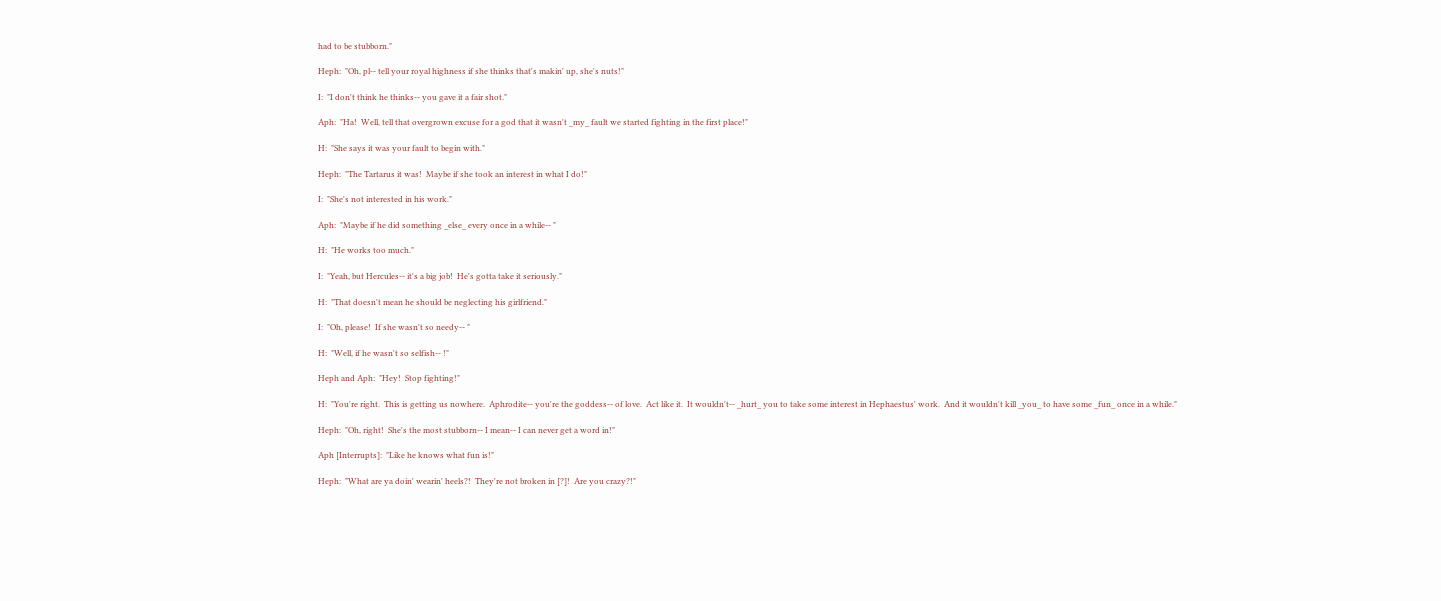had to be stubborn."

Heph:  "Oh, pl-- tell your royal highness if she thinks that's makin' up, she's nuts!"

I:  "I don't think he thinks-- you gave it a fair shot."

Aph:  "Ha!  Well, tell that overgrown excuse for a god that it wasn't _my_ fault we started fighting in the first place!"

H:  "She says it was your fault to begin with."

Heph:  "The Tartarus it was!  Maybe if she took an interest in what I do!"

I:  "She's not interested in his work."

Aph:  "Maybe if he did something _else_ every once in a while-- "

H:  "He works too much."

I:  "Yeah, but Hercules-- it's a big job!  He's gotta take it seriously."

H:  "That doesn't mean he should be neglecting his girlfriend."

I:  "Oh, please!  If she wasn't so needy-- "

H:  "Well, if he wasn't so selfish-- !"

Heph and Aph:  "Hey!  Stop fighting!"

H:  "You're right.  This is getting us nowhere.  Aphrodite-- you're the goddess-- of love.  Act like it.  It wouldn't-- _hurt_ you to take some interest in Hephaestus' work.  And it wouldn't kill _you_ to have some _fun_ once in a while."

Heph:  "Oh, right!  She's the most stubborn-- I mean-- I can never get a word in!"

Aph [Interrupts]:  "Like he knows what fun is!"

Heph:  "What are ya doin' wearin' heels?!  They're not broken in [?]!  Are you crazy?!"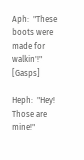Aph:  "These boots were made for walkin'!"  [Gasps]

Heph:  "Hey!  Those are mine!"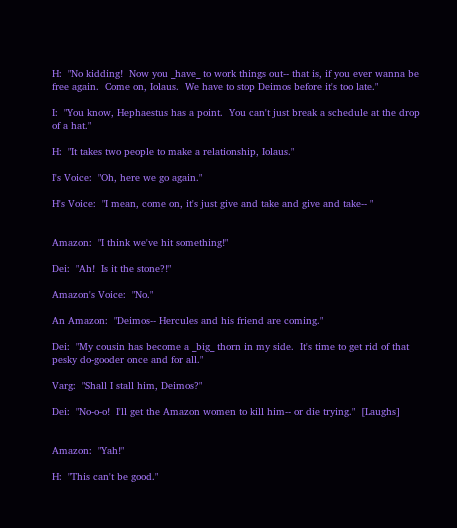H:  "No kidding!  Now you _have_ to work things out-- that is, if you ever wanna be free again.  Come on, Iolaus.  We have to stop Deimos before it's too late."

I:  "You know, Hephaestus has a point.  You can't just break a schedule at the drop of a hat."

H:  "It takes two people to make a relationship, Iolaus."

I's Voice:  "Oh, here we go again."

H's Voice:  "I mean, come on, it's just give and take and give and take-- "


Amazon:  "I think we've hit something!"

Dei:  "Ah!  Is it the stone?!"

Amazon's Voice:  "No."

An Amazon:  "Deimos-- Hercules and his friend are coming."

Dei:  "My cousin has become a _big_ thorn in my side.  It's time to get rid of that pesky do-gooder once and for all."

Varg:  "Shall I stall him, Deimos?"

Dei:  "No-o-o!  I'll get the Amazon women to kill him-- or die trying."  [Laughs]


Amazon:  "Yah!"

H:  "This can't be good."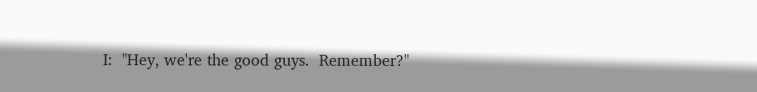I:  "Hey, we're the good guys.  Remember?"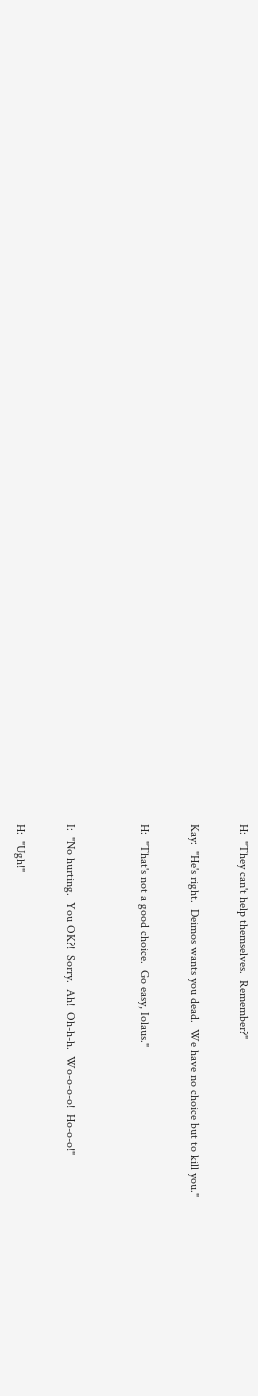H:  "They can't help themselves.  Remember?"

Kay:  "He's right.  Deimos wants you dead.  We have no choice but to kill you."

H:  "That's not a good choice.  Go easy, Iolaus."


I:  "No hurting.  You OK?!  Sorry.  Ah!  Oh-h-h.  Wo-o-o-o!  Ho-o-o!"

H:  "Ugh!"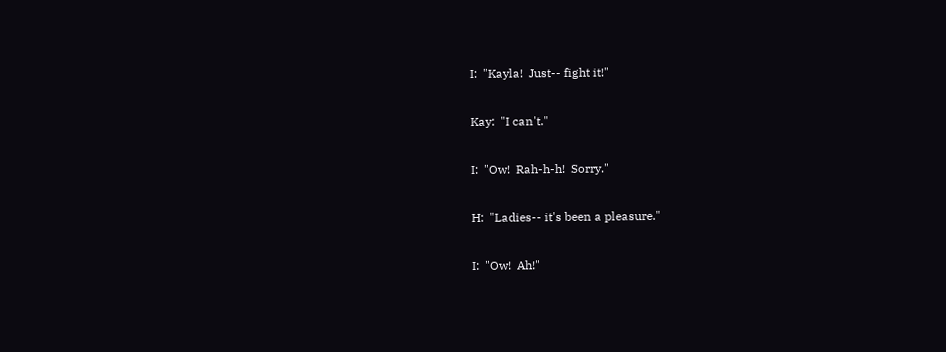I:  "Kayla!  Just-- fight it!"

Kay:  "I can't."

I:  "Ow!  Rah-h-h!  Sorry."

H:  "Ladies-- it's been a pleasure."

I:  "Ow!  Ah!"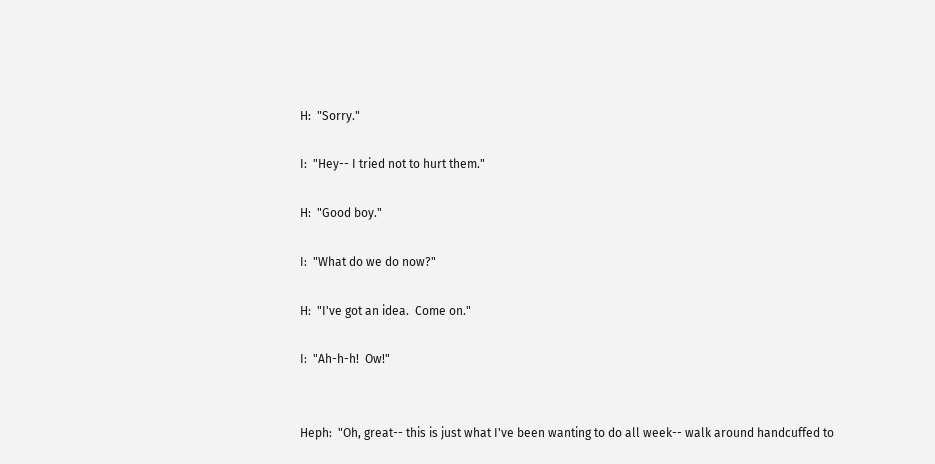H:  "Sorry."

I:  "Hey-- I tried not to hurt them."

H:  "Good boy."

I:  "What do we do now?"

H:  "I've got an idea.  Come on."

I:  "Ah-h-h!  Ow!"


Heph:  "Oh, great-- this is just what I've been wanting to do all week-- walk around handcuffed to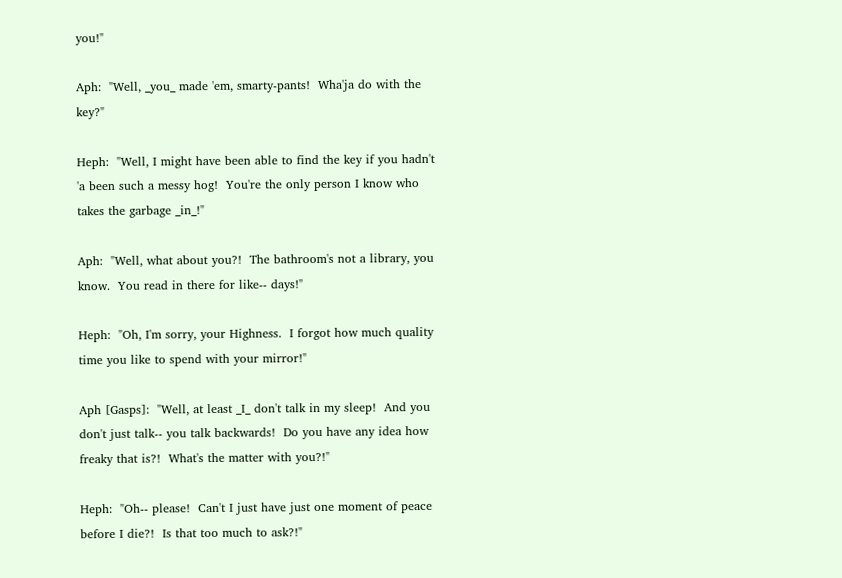you!"

Aph:  "Well, _you_ made 'em, smarty-pants!  Wha'ja do with the key?"

Heph:  "Well, I might have been able to find the key if you hadn't 'a been such a messy hog!  You're the only person I know who takes the garbage _in_!"

Aph:  "Well, what about you?!  The bathroom's not a library, you know.  You read in there for like-- days!"

Heph:  "Oh, I'm sorry, your Highness.  I forgot how much quality time you like to spend with your mirror!"

Aph [Gasps]:  "Well, at least _I_ don't talk in my sleep!  And you don't just talk-- you talk backwards!  Do you have any idea how freaky that is?!  What's the matter with you?!"

Heph:  "Oh-- please!  Can't I just have just one moment of peace before I die?!  Is that too much to ask?!"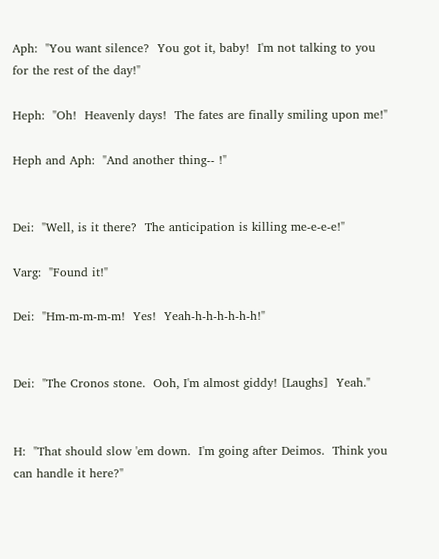Aph:  "You want silence?  You got it, baby!  I'm not talking to you for the rest of the day!"

Heph:  "Oh!  Heavenly days!  The fates are finally smiling upon me!"

Heph and Aph:  "And another thing-- !"


Dei:  "Well, is it there?  The anticipation is killing me-e-e-e!"

Varg:  "Found it!"

Dei:  "Hm-m-m-m-m!  Yes!  Yeah-h-h-h-h-h-h!"


Dei:  "The Cronos stone.  Ooh, I'm almost giddy! [Laughs]  Yeah."


H:  "That should slow 'em down.  I'm going after Deimos.  Think you can handle it here?"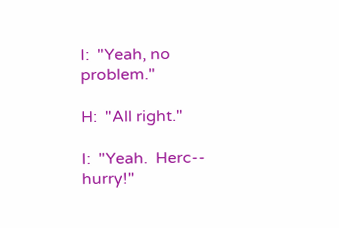I:  "Yeah, no problem."

H:  "All right."

I:  "Yeah.  Herc-- hurry!"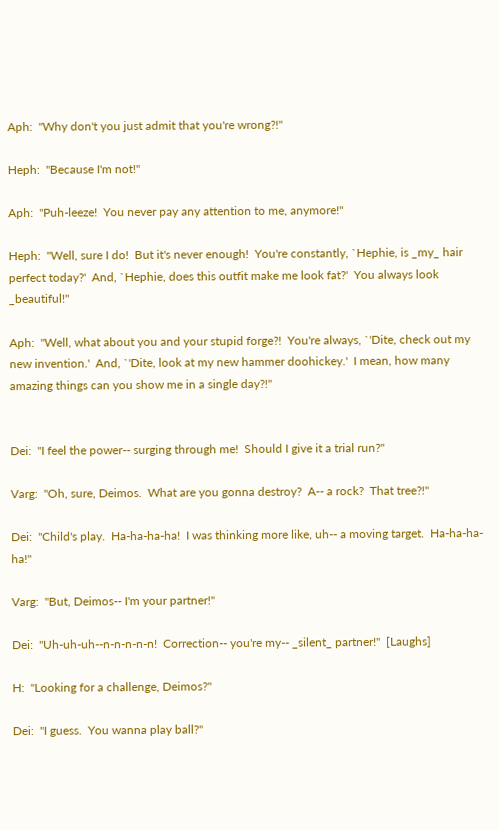Aph:  "Why don't you just admit that you're wrong?!"

Heph:  "Because I'm not!"

Aph:  "Puh-leeze!  You never pay any attention to me, anymore!"

Heph:  "Well, sure I do!  But it's never enough!  You're constantly, `Hephie, is _my_ hair perfect today?'  And, `Hephie, does this outfit make me look fat?'  You always look _beautiful!"

Aph:  "Well, what about you and your stupid forge?!  You're always, `'Dite, check out my new invention.'  And, `'Dite, look at my new hammer doohickey.'  I mean, how many amazing things can you show me in a single day?!"


Dei:  "I feel the power-- surging through me!  Should I give it a trial run?"

Varg:  "Oh, sure, Deimos.  What are you gonna destroy?  A-- a rock?  That tree?!"

Dei:  "Child's play.  Ha-ha-ha-ha!  I was thinking more like, uh-- a moving target.  Ha-ha-ha-ha!"

Varg:  "But, Deimos-- I'm your partner!"

Dei:  "Uh-uh-uh--n-n-n-n-n!  Correction-- you're my-- _silent_ partner!"  [Laughs]

H:  "Looking for a challenge, Deimos?"

Dei:  "I guess.  You wanna play ball?"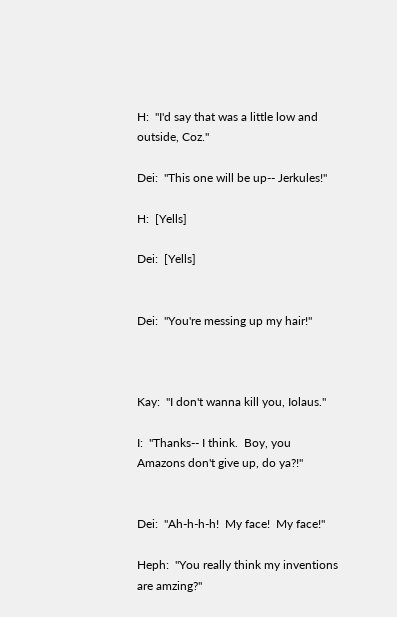H:  "I'd say that was a little low and outside, Coz."

Dei:  "This one will be up-- Jerkules!"

H:  [Yells]

Dei:  [Yells]


Dei:  "You're messing up my hair!"



Kay:  "I don't wanna kill you, Iolaus."

I:  "Thanks-- I think.  Boy, you Amazons don't give up, do ya?!"


Dei:  "Ah-h-h-h!  My face!  My face!"

Heph:  "You really think my inventions are amzing?"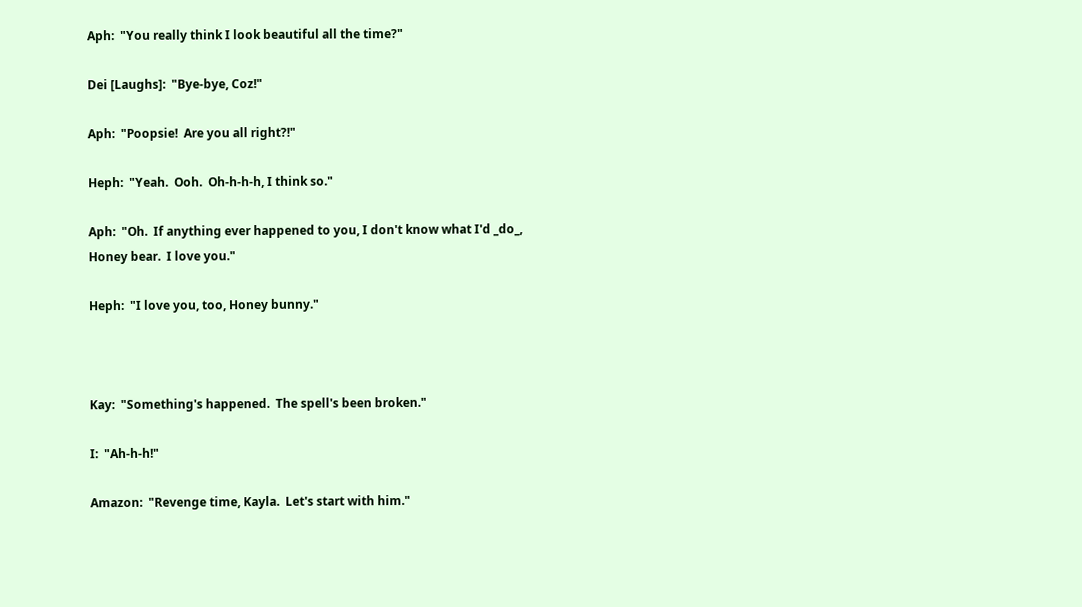Aph:  "You really think I look beautiful all the time?"

Dei [Laughs]:  "Bye-bye, Coz!"

Aph:  "Poopsie!  Are you all right?!"

Heph:  "Yeah.  Ooh.  Oh-h-h-h, I think so."

Aph:  "Oh.  If anything ever happened to you, I don't know what I'd _do_, Honey bear.  I love you."

Heph:  "I love you, too, Honey bunny."



Kay:  "Something's happened.  The spell's been broken."

I:  "Ah-h-h!"

Amazon:  "Revenge time, Kayla.  Let's start with him."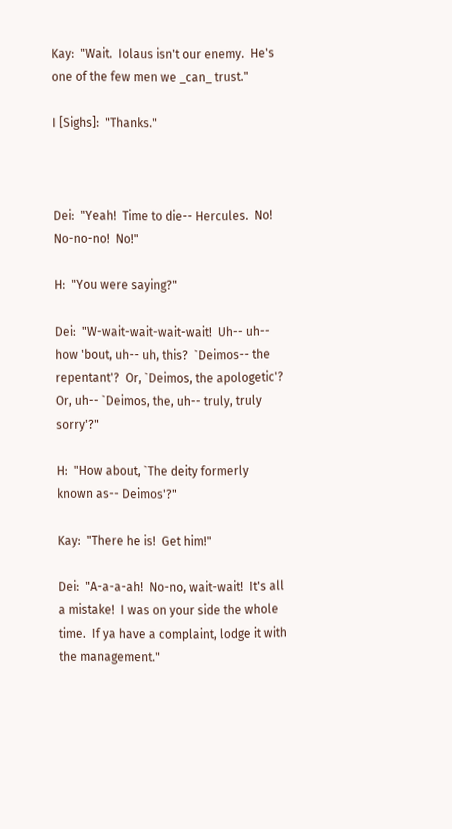Kay:  "Wait.  Iolaus isn't our enemy.  He's one of the few men we _can_ trust."

I [Sighs]:  "Thanks."



Dei:  "Yeah!  Time to die-- Hercules.  No!  No-no-no!  No!"

H:  "You were saying?"

Dei:  "W-wait-wait-wait-wait!  Uh-- uh-- how 'bout, uh-- uh, this?  `Deimos-- the repentant'?  Or, `Deimos, the apologetic'?  Or, uh-- `Deimos, the, uh-- truly, truly sorry'?"

H:  "How about, `The deity formerly known as-- Deimos'?"

Kay:  "There he is!  Get him!"

Dei:  "A-a-a-ah!  No-no, wait-wait!  It's all a mistake!  I was on your side the whole time.  If ya have a complaint, lodge it with the management."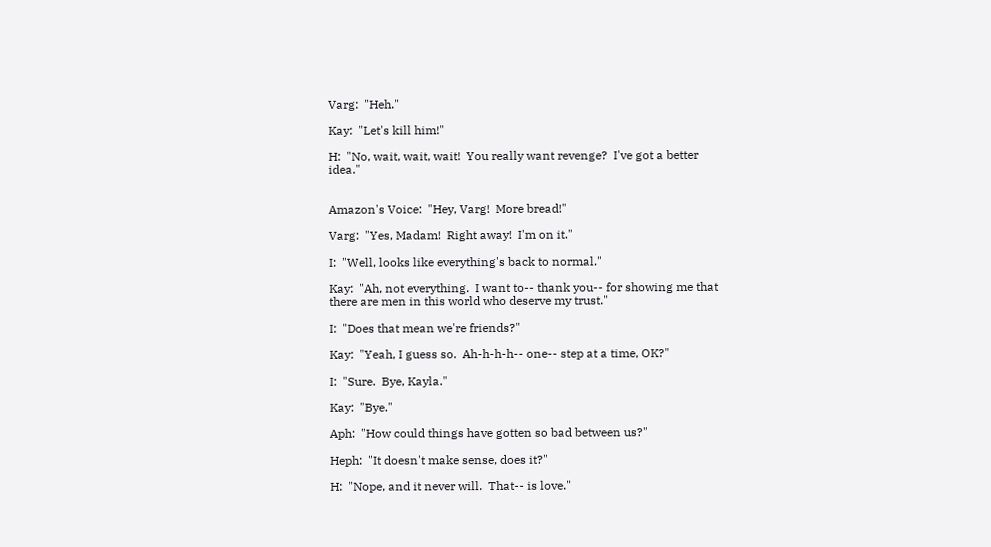Varg:  "Heh."

Kay:  "Let's kill him!"

H:  "No, wait, wait, wait!  You really want revenge?  I've got a better idea."


Amazon's Voice:  "Hey, Varg!  More bread!"

Varg:  "Yes, Madam!  Right away!  I'm on it."

I:  "Well, looks like everything's back to normal."

Kay:  "Ah, not everything.  I want to-- thank you-- for showing me that there are men in this world who deserve my trust."

I:  "Does that mean we're friends?"

Kay:  "Yeah, I guess so.  Ah-h-h-h-- one-- step at a time, OK?"

I:  "Sure.  Bye, Kayla."

Kay:  "Bye."

Aph:  "How could things have gotten so bad between us?"

Heph:  "It doesn't make sense, does it?"

H:  "Nope, and it never will.  That-- is love."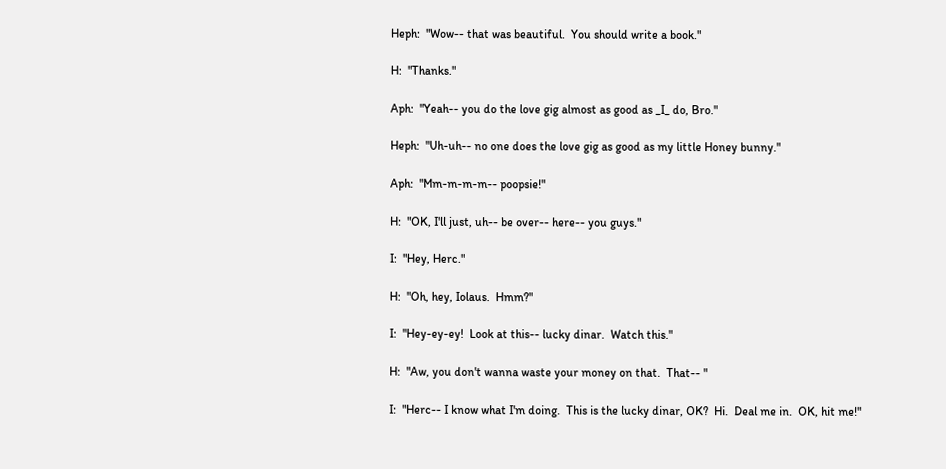Heph:  "Wow-- that was beautiful.  You should write a book."

H:  "Thanks."

Aph:  "Yeah-- you do the love gig almost as good as _I_ do, Bro."

Heph:  "Uh-uh-- no one does the love gig as good as my little Honey bunny."

Aph:  "Mm-m-m-m-- poopsie!"

H:  "OK, I'll just, uh-- be over-- here-- you guys."

I:  "Hey, Herc."

H:  "Oh, hey, Iolaus.  Hmm?"

I:  "Hey-ey-ey!  Look at this-- lucky dinar.  Watch this."

H:  "Aw, you don't wanna waste your money on that.  That-- "

I:  "Herc-- I know what I'm doing.  This is the lucky dinar, OK?  Hi.  Deal me in.  OK, hit me!"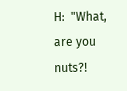H:  "What, are you nuts?!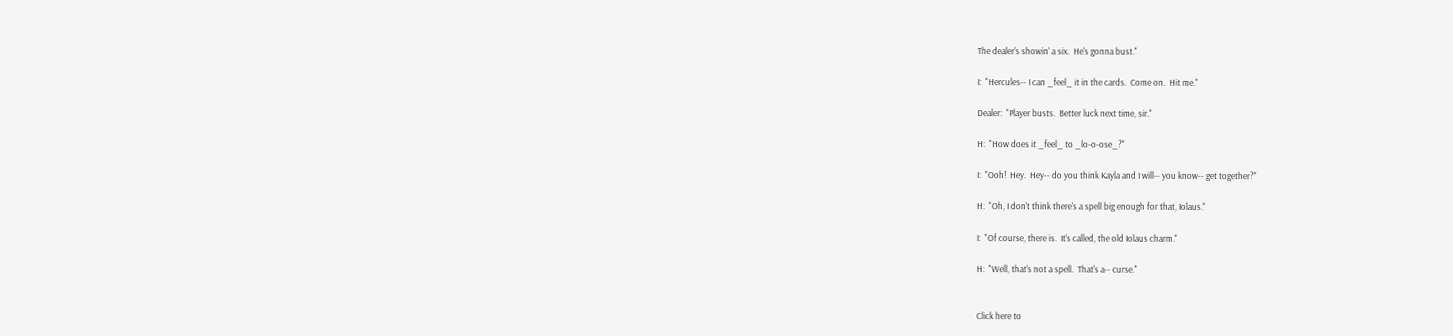The dealer's showin' a six.  He's gonna bust."

I:  "Hercules-- I can _feel_ it in the cards.  Come on.  Hit me."

Dealer:  "Player busts.  Better luck next time, sir."

H:  "How does it _feel_ to _lo-o-ose_?"

I:  "Ooh!  Hey.  Hey-- do you think Kayla and I will-- you know-- get together?"

H:  "Oh, I don't think there's a spell big enough for that, Iolaus."

I:  "Of course, there is.  It's called, the old Iolaus charm."

H:  "Well, that's not a spell.  That's a-- curse."


Click here to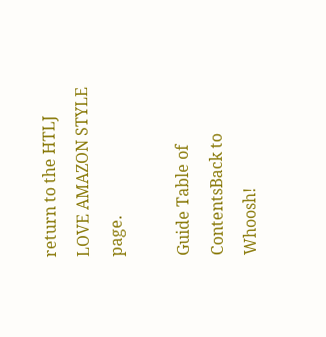return to the HTLJ LOVE AMAZON STYLE page.

Guide Table of ContentsBack to Whoosh!